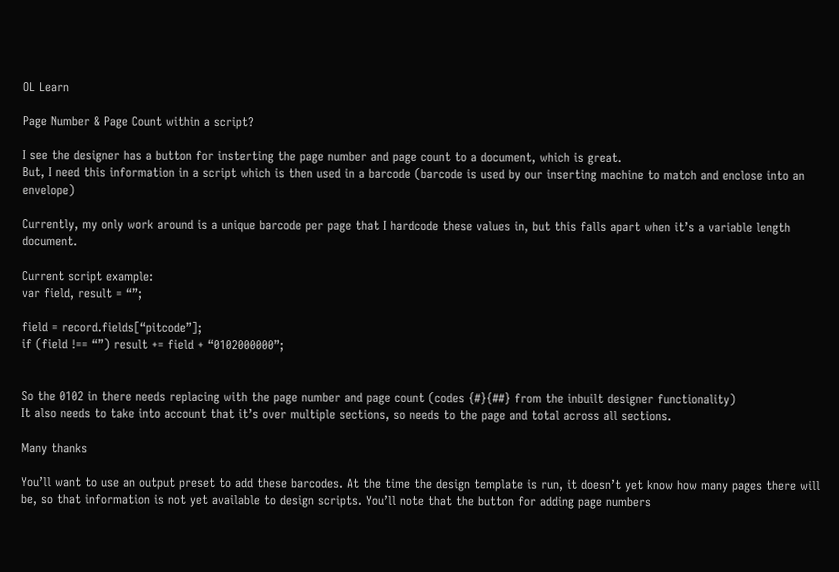OL Learn

Page Number & Page Count within a script?

I see the designer has a button for insterting the page number and page count to a document, which is great.
But, I need this information in a script which is then used in a barcode (barcode is used by our inserting machine to match and enclose into an envelope)

Currently, my only work around is a unique barcode per page that I hardcode these values in, but this falls apart when it’s a variable length document.

Current script example:
var field, result = “”;

field = record.fields[“pitcode”];
if (field !== “”) result += field + “0102000000”;


So the 0102 in there needs replacing with the page number and page count (codes {#}{##} from the inbuilt designer functionality)
It also needs to take into account that it’s over multiple sections, so needs to the page and total across all sections.

Many thanks

You’ll want to use an output preset to add these barcodes. At the time the design template is run, it doesn’t yet know how many pages there will be, so that information is not yet available to design scripts. You’ll note that the button for adding page numbers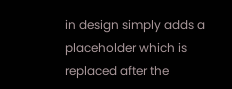in design simply adds a placeholder which is replaced after the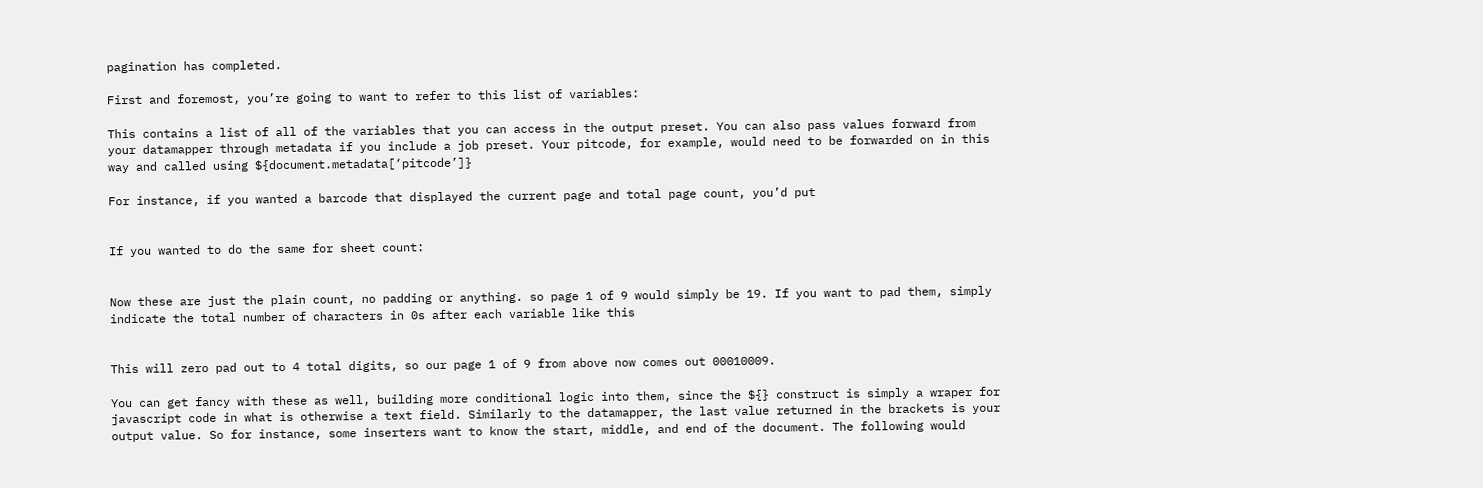pagination has completed.

First and foremost, you’re going to want to refer to this list of variables:

This contains a list of all of the variables that you can access in the output preset. You can also pass values forward from your datamapper through metadata if you include a job preset. Your pitcode, for example, would need to be forwarded on in this way and called using ${document.metadata[‘pitcode’]}

For instance, if you wanted a barcode that displayed the current page and total page count, you’d put


If you wanted to do the same for sheet count:


Now these are just the plain count, no padding or anything. so page 1 of 9 would simply be 19. If you want to pad them, simply indicate the total number of characters in 0s after each variable like this


This will zero pad out to 4 total digits, so our page 1 of 9 from above now comes out 00010009.

You can get fancy with these as well, building more conditional logic into them, since the ${} construct is simply a wraper for javascript code in what is otherwise a text field. Similarly to the datamapper, the last value returned in the brackets is your output value. So for instance, some inserters want to know the start, middle, and end of the document. The following would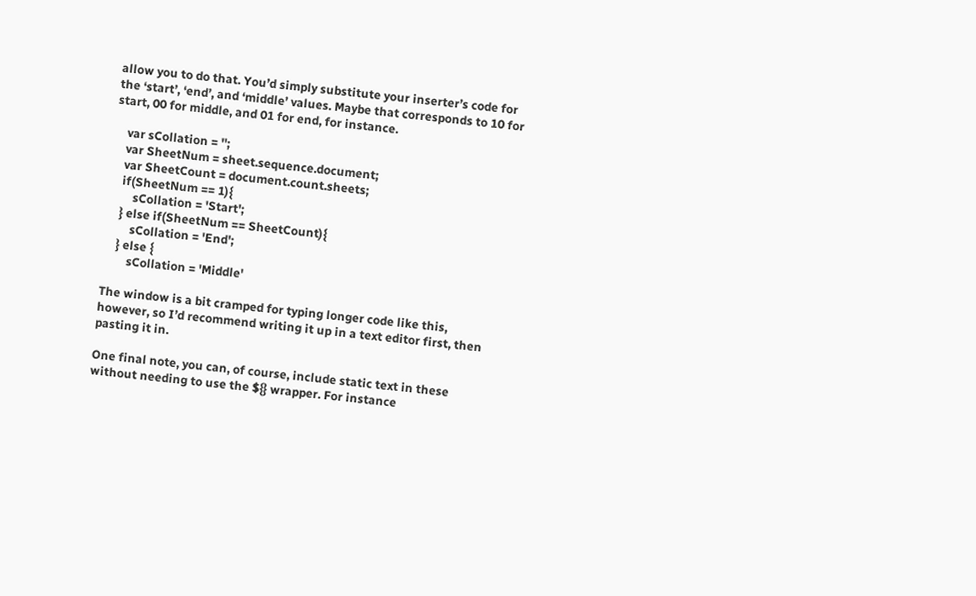allow you to do that. You’d simply substitute your inserter’s code for the ‘start’, ‘end’, and ‘middle’ values. Maybe that corresponds to 10 for start, 00 for middle, and 01 for end, for instance.

    var sCollation = '';
    var SheetNum = sheet.sequence.document;
    var SheetCount = document.count.sheets;
    if(SheetNum == 1){
        sCollation = 'Start';
    } else if(SheetNum == SheetCount){
        sCollation = 'End';
    } else {
        sCollation = 'Middle'

The window is a bit cramped for typing longer code like this, however, so I’d recommend writing it up in a text editor first, then pasting it in.

One final note, you can, of course, include static text in these without needing to use the ${} wrapper. For instance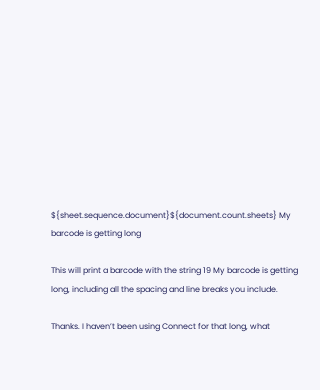${sheet.sequence.document}${document.count.sheets} My barcode is getting long

This will print a barcode with the string 19 My barcode is getting long, including all the spacing and line breaks you include.

Thanks. I haven’t been using Connect for that long, what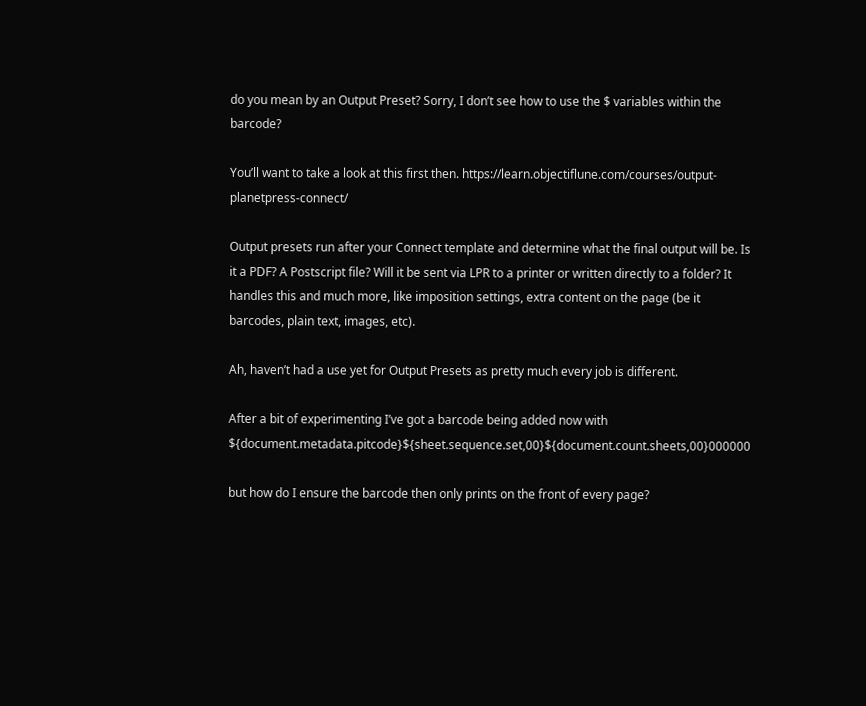do you mean by an Output Preset? Sorry, I don’t see how to use the $ variables within the barcode?

You’ll want to take a look at this first then. https://learn.objectiflune.com/courses/output-planetpress-connect/

Output presets run after your Connect template and determine what the final output will be. Is it a PDF? A Postscript file? Will it be sent via LPR to a printer or written directly to a folder? It handles this and much more, like imposition settings, extra content on the page (be it barcodes, plain text, images, etc).

Ah, haven’t had a use yet for Output Presets as pretty much every job is different.

After a bit of experimenting I’ve got a barcode being added now with ${document.metadata.pitcode}${sheet.sequence.set,00}${document.count.sheets,00}000000

but how do I ensure the barcode then only prints on the front of every page?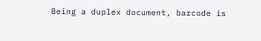Being a duplex document, barcode is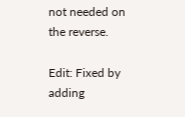not needed on the reverse.

Edit: Fixed by adding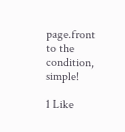page.front to the condition, simple!

1 Like